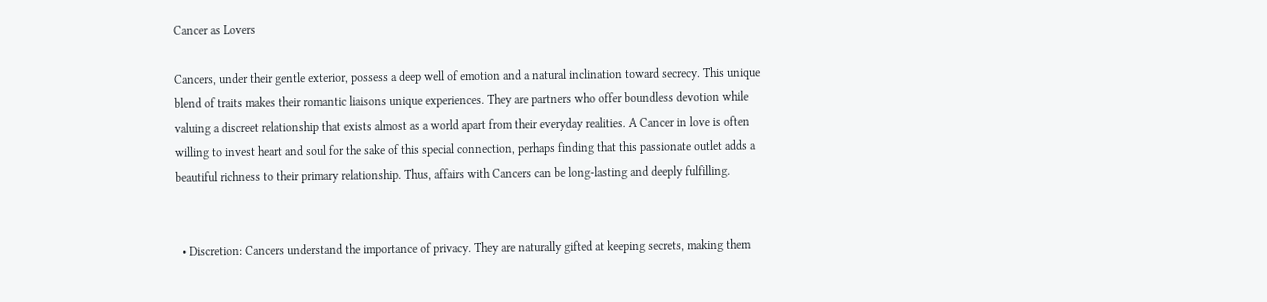Cancer as Lovers

Cancers, under their gentle exterior, possess a deep well of emotion and a natural inclination toward secrecy. This unique blend of traits makes their romantic liaisons unique experiences. They are partners who offer boundless devotion while valuing a discreet relationship that exists almost as a world apart from their everyday realities. A Cancer in love is often willing to invest heart and soul for the sake of this special connection, perhaps finding that this passionate outlet adds a beautiful richness to their primary relationship. Thus, affairs with Cancers can be long-lasting and deeply fulfilling.


  • Discretion: Cancers understand the importance of privacy. They are naturally gifted at keeping secrets, making them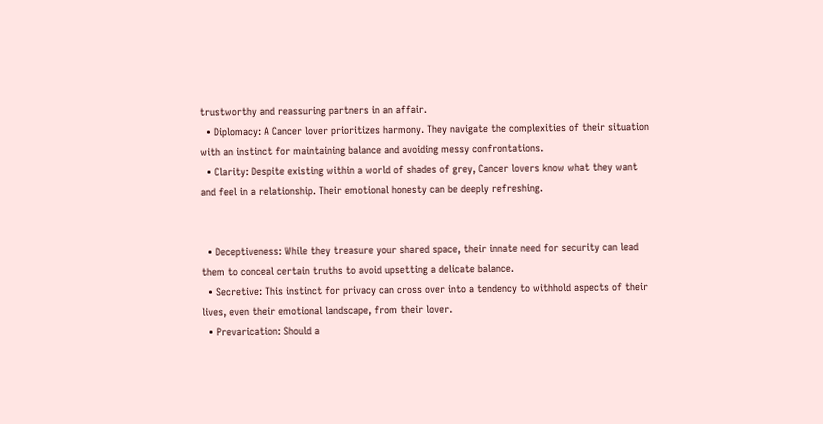trustworthy and reassuring partners in an affair.
  • Diplomacy: A Cancer lover prioritizes harmony. They navigate the complexities of their situation with an instinct for maintaining balance and avoiding messy confrontations.
  • Clarity: Despite existing within a world of shades of grey, Cancer lovers know what they want and feel in a relationship. Their emotional honesty can be deeply refreshing.


  • Deceptiveness: While they treasure your shared space, their innate need for security can lead them to conceal certain truths to avoid upsetting a delicate balance.
  • Secretive: This instinct for privacy can cross over into a tendency to withhold aspects of their lives, even their emotional landscape, from their lover.
  • Prevarication: Should a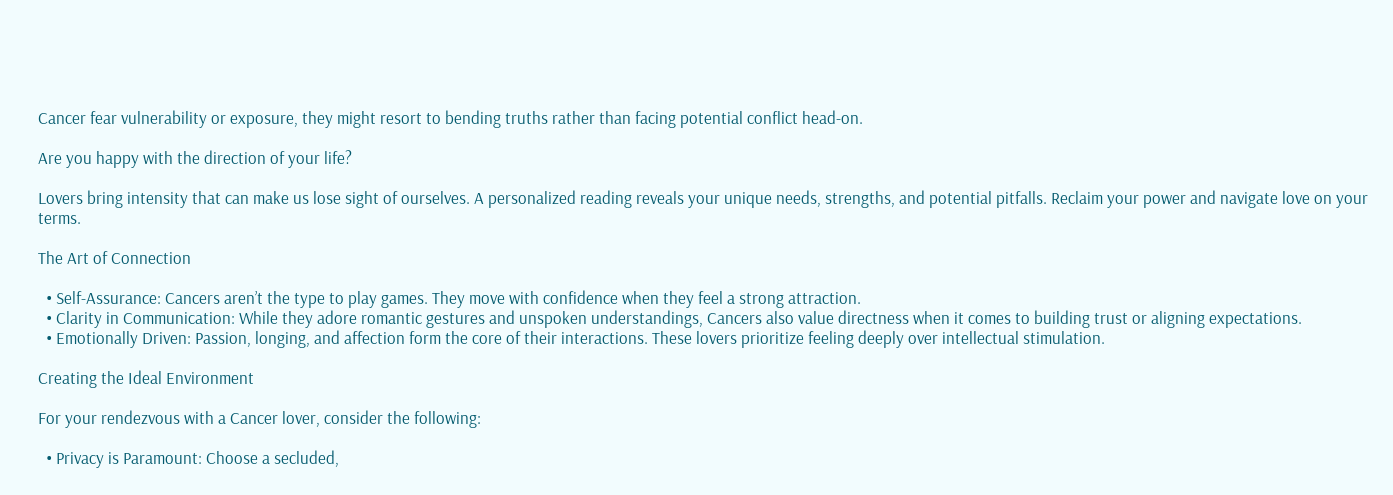Cancer fear vulnerability or exposure, they might resort to bending truths rather than facing potential conflict head-on.

Are you happy with the direction of your life?

Lovers bring intensity that can make us lose sight of ourselves. A personalized reading reveals your unique needs, strengths, and potential pitfalls. Reclaim your power and navigate love on your terms.

The Art of Connection

  • Self-Assurance: Cancers aren’t the type to play games. They move with confidence when they feel a strong attraction.
  • Clarity in Communication: While they adore romantic gestures and unspoken understandings, Cancers also value directness when it comes to building trust or aligning expectations.
  • Emotionally Driven: Passion, longing, and affection form the core of their interactions. These lovers prioritize feeling deeply over intellectual stimulation.

Creating the Ideal Environment

For your rendezvous with a Cancer lover, consider the following:

  • Privacy is Paramount: Choose a secluded,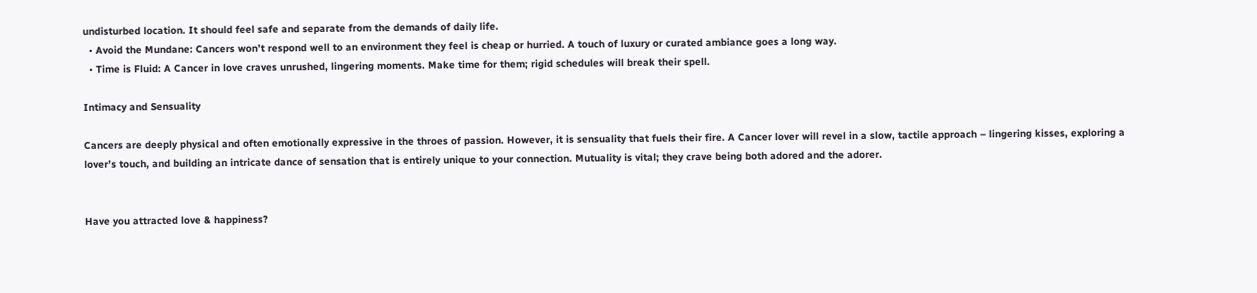undisturbed location. It should feel safe and separate from the demands of daily life.
  • Avoid the Mundane: Cancers won’t respond well to an environment they feel is cheap or hurried. A touch of luxury or curated ambiance goes a long way.
  • Time is Fluid: A Cancer in love craves unrushed, lingering moments. Make time for them; rigid schedules will break their spell.

Intimacy and Sensuality

Cancers are deeply physical and often emotionally expressive in the throes of passion. However, it is sensuality that fuels their fire. A Cancer lover will revel in a slow, tactile approach – lingering kisses, exploring a lover’s touch, and building an intricate dance of sensation that is entirely unique to your connection. Mutuality is vital; they crave being both adored and the adorer.


Have you attracted love & happiness?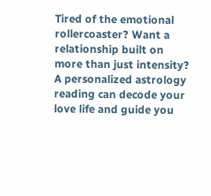Tired of the emotional rollercoaster? Want a relationship built on more than just intensity? A personalized astrology reading can decode your love life and guide you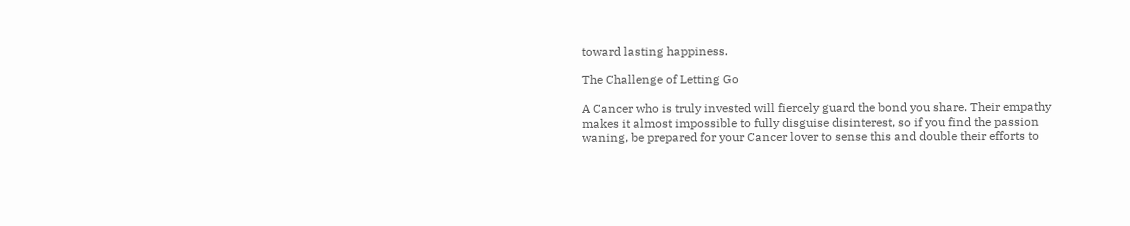toward lasting happiness.

The Challenge of Letting Go

A Cancer who is truly invested will fiercely guard the bond you share. Their empathy makes it almost impossible to fully disguise disinterest, so if you find the passion waning, be prepared for your Cancer lover to sense this and double their efforts to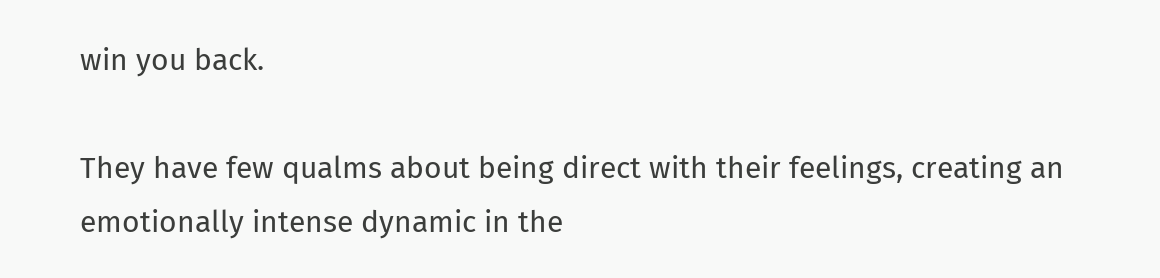win you back.

They have few qualms about being direct with their feelings, creating an emotionally intense dynamic in the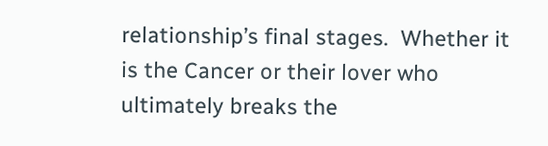relationship’s final stages.  Whether it is the Cancer or their lover who ultimately breaks the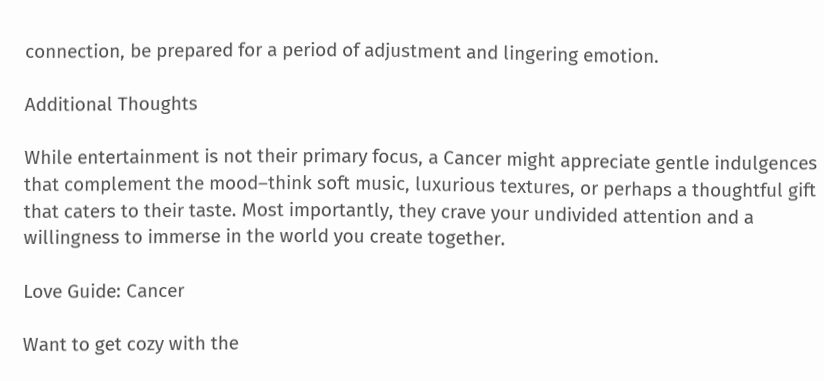connection, be prepared for a period of adjustment and lingering emotion.

Additional Thoughts

While entertainment is not their primary focus, a Cancer might appreciate gentle indulgences that complement the mood–think soft music, luxurious textures, or perhaps a thoughtful gift that caters to their taste. Most importantly, they crave your undivided attention and a willingness to immerse in the world you create together.

Love Guide: Cancer

Want to get cozy with the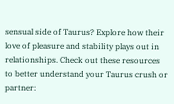sensual side of Taurus? Explore how their love of pleasure and stability plays out in relationships. Check out these resources to better understand your Taurus crush or partner: